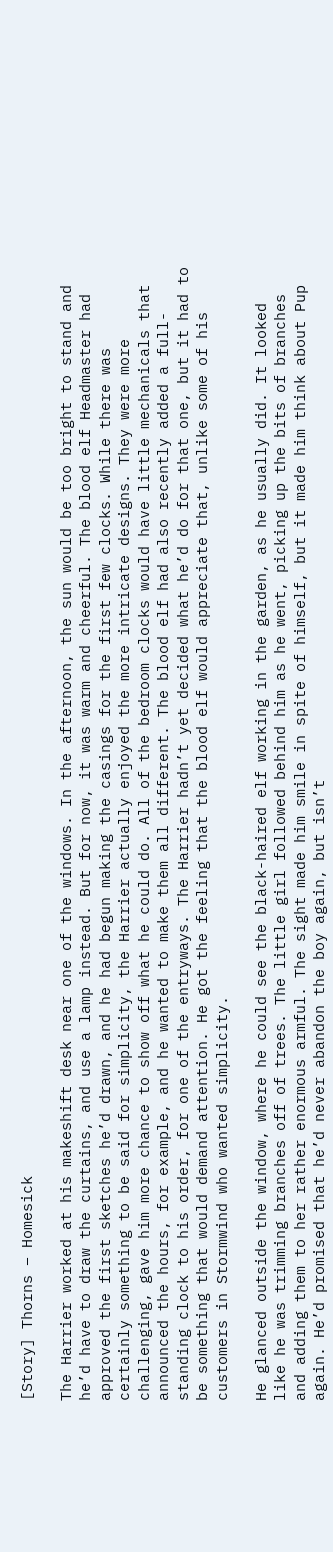[Story] Thorns – Homesick

The Harrier worked at his makeshift desk near one of the windows. In the afternoon, the sun would be too bright to stand and he’d have to draw the curtains, and use a lamp instead. But for now, it was warm and cheerful. The blood elf Headmaster had approved the first sketches he’d drawn, and he had begun making the casings for the first few clocks. While there was certainly something to be said for simplicity, the Harrier actually enjoyed the more intricate designs. They were more challenging, gave him more chance to show off what he could do. All of the bedroom clocks would have little mechanicals that announced the hours, for example, and he wanted to make them all different. The blood elf had also recently added a full-standing clock to his order, for one of the entryways. The Harrier hadn’t yet decided what he’d do for that one, but it had to be something that would demand attention. He got the feeling that the blood elf would appreciate that, unlike some of his customers in Stormwind who wanted simplicity.

He glanced outside the window, where he could see the black-haired elf working in the garden, as he usually did. It looked like he was trimming branches off of trees. The little girl followed behind him as he went, picking up the bits of branches and adding them to her rather enormous armful. The sight made him smile in spite of himself, but it made him think about Pup again. He’d promised that he’d never abandon the boy again, but isn’t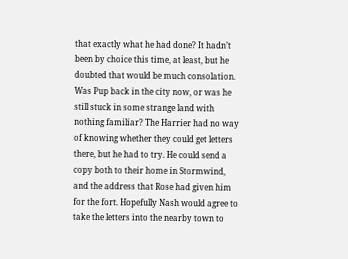that exactly what he had done? It hadn’t been by choice this time, at least, but he doubted that would be much consolation. Was Pup back in the city now, or was he still stuck in some strange land with nothing familiar? The Harrier had no way of knowing whether they could get letters there, but he had to try. He could send a copy both to their home in Stormwind, and the address that Rose had given him for the fort. Hopefully Nash would agree to take the letters into the nearby town to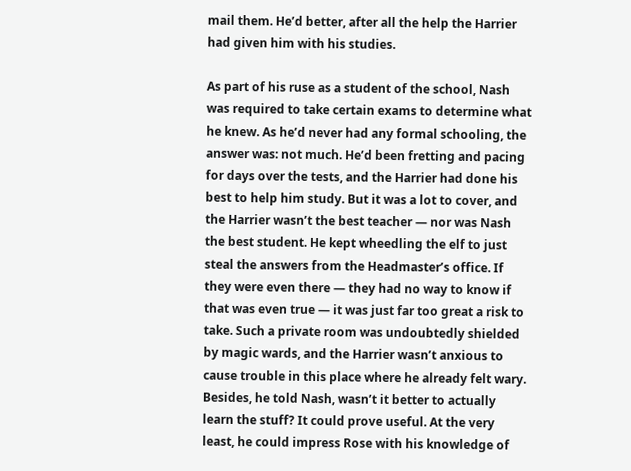mail them. He’d better, after all the help the Harrier had given him with his studies.

As part of his ruse as a student of the school, Nash was required to take certain exams to determine what he knew. As he’d never had any formal schooling, the answer was: not much. He’d been fretting and pacing for days over the tests, and the Harrier had done his best to help him study. But it was a lot to cover, and the Harrier wasn’t the best teacher — nor was Nash the best student. He kept wheedling the elf to just steal the answers from the Headmaster’s office. If they were even there — they had no way to know if that was even true — it was just far too great a risk to take. Such a private room was undoubtedly shielded by magic wards, and the Harrier wasn’t anxious to cause trouble in this place where he already felt wary. Besides, he told Nash, wasn’t it better to actually learn the stuff? It could prove useful. At the very least, he could impress Rose with his knowledge of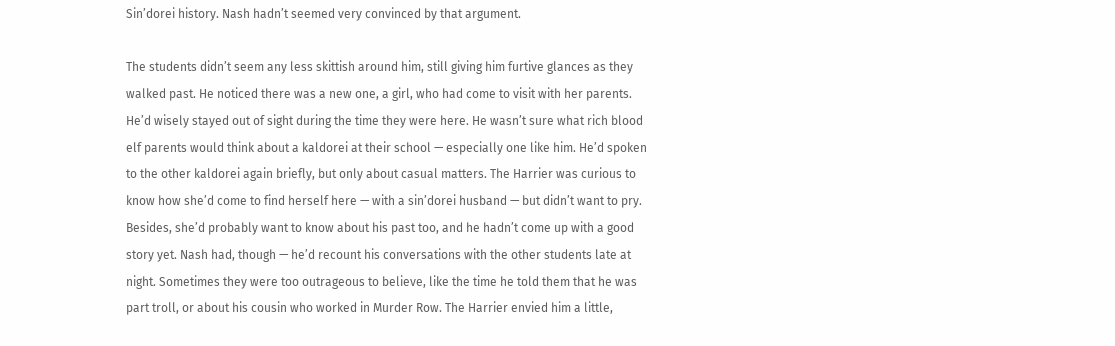Sin’dorei history. Nash hadn’t seemed very convinced by that argument.

The students didn’t seem any less skittish around him, still giving him furtive glances as they walked past. He noticed there was a new one, a girl, who had come to visit with her parents. He’d wisely stayed out of sight during the time they were here. He wasn’t sure what rich blood elf parents would think about a kaldorei at their school — especially one like him. He’d spoken to the other kaldorei again briefly, but only about casual matters. The Harrier was curious to know how she’d come to find herself here — with a sin’dorei husband — but didn’t want to pry. Besides, she’d probably want to know about his past too, and he hadn’t come up with a good story yet. Nash had, though — he’d recount his conversations with the other students late at night. Sometimes they were too outrageous to believe, like the time he told them that he was part troll, or about his cousin who worked in Murder Row. The Harrier envied him a little,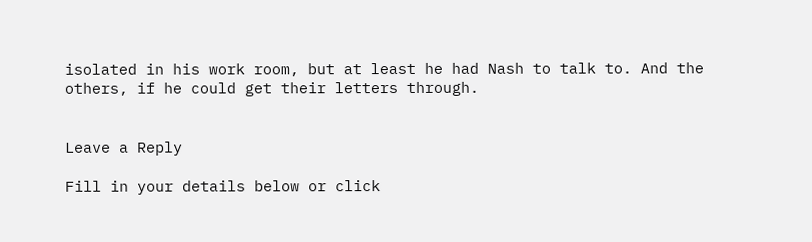isolated in his work room, but at least he had Nash to talk to. And the others, if he could get their letters through.


Leave a Reply

Fill in your details below or click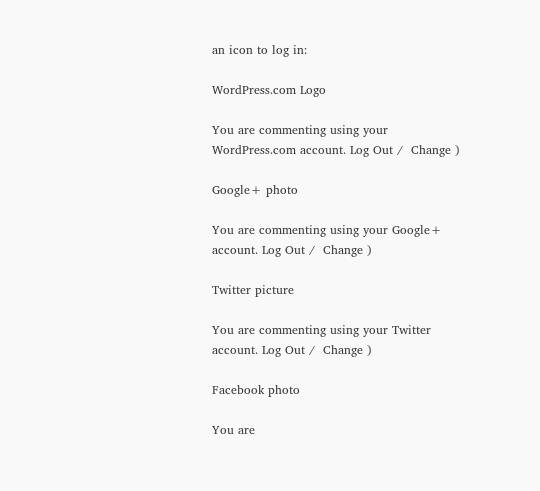an icon to log in:

WordPress.com Logo

You are commenting using your WordPress.com account. Log Out /  Change )

Google+ photo

You are commenting using your Google+ account. Log Out /  Change )

Twitter picture

You are commenting using your Twitter account. Log Out /  Change )

Facebook photo

You are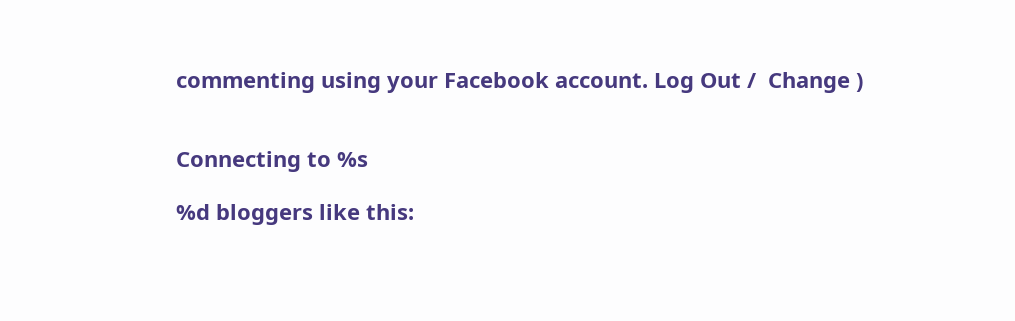commenting using your Facebook account. Log Out /  Change )


Connecting to %s

%d bloggers like this: